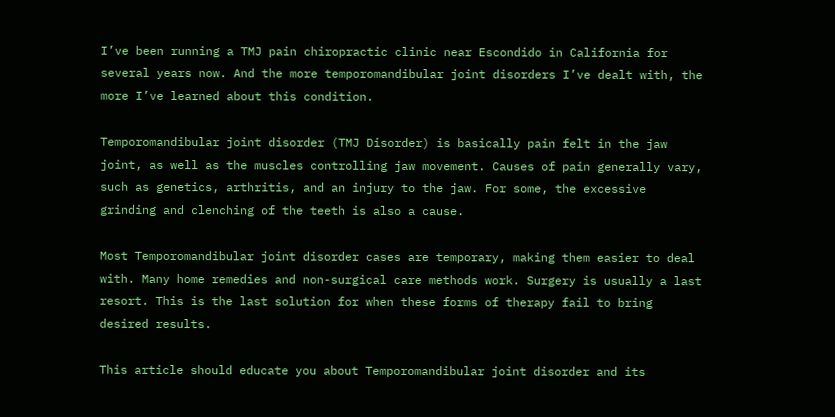I’ve been running a TMJ pain chiropractic clinic near Escondido in California for several years now. And the more temporomandibular joint disorders I’ve dealt with, the more I’ve learned about this condition.

Temporomandibular joint disorder (TMJ Disorder) is basically pain felt in the jaw joint, as well as the muscles controlling jaw movement. Causes of pain generally vary, such as genetics, arthritis, and an injury to the jaw. For some, the excessive grinding and clenching of the teeth is also a cause.

Most Temporomandibular joint disorder cases are temporary, making them easier to deal with. Many home remedies and non-surgical care methods work. Surgery is usually a last resort. This is the last solution for when these forms of therapy fail to bring desired results.

This article should educate you about Temporomandibular joint disorder and its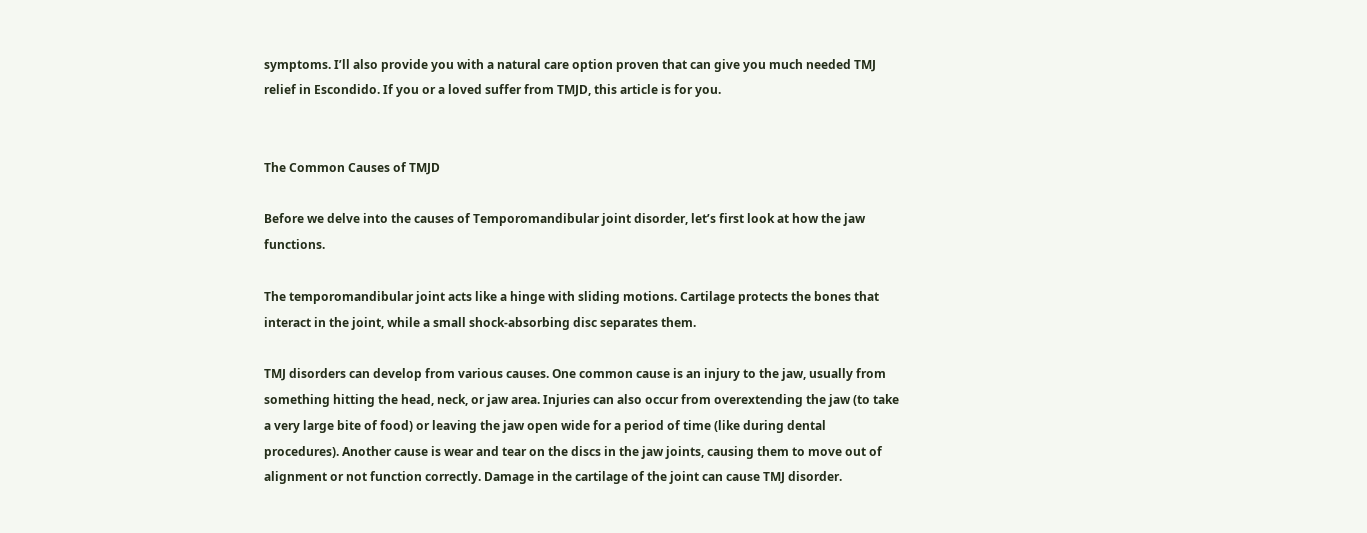symptoms. I’ll also provide you with a natural care option proven that can give you much needed TMJ relief in Escondido. If you or a loved suffer from TMJD, this article is for you.


The Common Causes of TMJD

Before we delve into the causes of Temporomandibular joint disorder, let’s first look at how the jaw functions.

The temporomandibular joint acts like a hinge with sliding motions. Cartilage protects the bones that interact in the joint, while a small shock-absorbing disc separates them.

TMJ disorders can develop from various causes. One common cause is an injury to the jaw, usually from something hitting the head, neck, or jaw area. Injuries can also occur from overextending the jaw (to take a very large bite of food) or leaving the jaw open wide for a period of time (like during dental procedures). Another cause is wear and tear on the discs in the jaw joints, causing them to move out of alignment or not function correctly. Damage in the cartilage of the joint can cause TMJ disorder.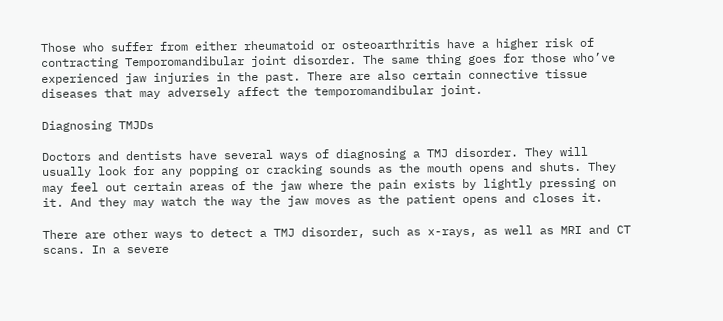Those who suffer from either rheumatoid or osteoarthritis have a higher risk of contracting Temporomandibular joint disorder. The same thing goes for those who’ve experienced jaw injuries in the past. There are also certain connective tissue diseases that may adversely affect the temporomandibular joint.

Diagnosing TMJDs

Doctors and dentists have several ways of diagnosing a TMJ disorder. They will usually look for any popping or cracking sounds as the mouth opens and shuts. They may feel out certain areas of the jaw where the pain exists by lightly pressing on it. And they may watch the way the jaw moves as the patient opens and closes it.

There are other ways to detect a TMJ disorder, such as x-rays, as well as MRI and CT scans. In a severe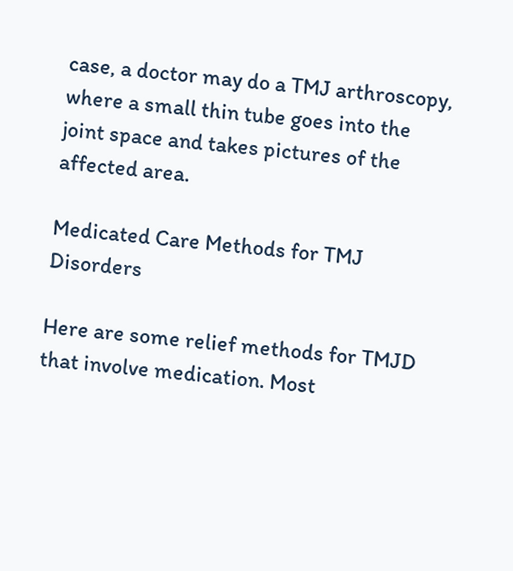case, a doctor may do a TMJ arthroscopy, where a small thin tube goes into the joint space and takes pictures of the affected area.

Medicated Care Methods for TMJ Disorders

Here are some relief methods for TMJD that involve medication. Most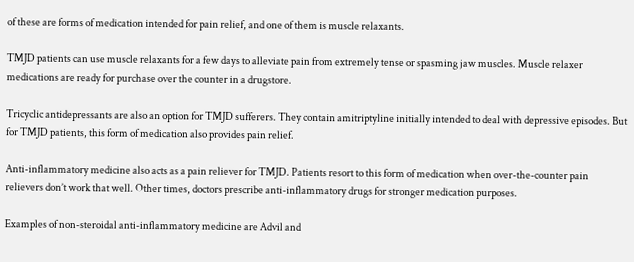of these are forms of medication intended for pain relief, and one of them is muscle relaxants.

TMJD patients can use muscle relaxants for a few days to alleviate pain from extremely tense or spasming jaw muscles. Muscle relaxer medications are ready for purchase over the counter in a drugstore.

Tricyclic antidepressants are also an option for TMJD sufferers. They contain amitriptyline initially intended to deal with depressive episodes. But for TMJD patients, this form of medication also provides pain relief.

Anti-inflammatory medicine also acts as a pain reliever for TMJD. Patients resort to this form of medication when over-the-counter pain relievers don’t work that well. Other times, doctors prescribe anti-inflammatory drugs for stronger medication purposes.

Examples of non-steroidal anti-inflammatory medicine are Advil and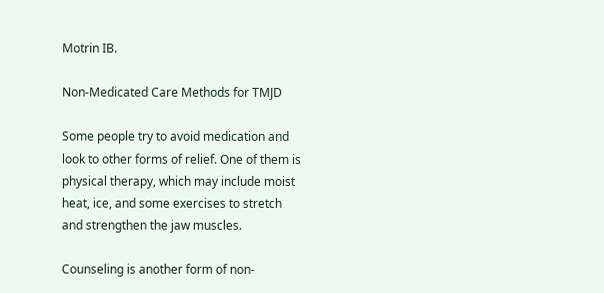Motrin IB.

Non-Medicated Care Methods for TMJD

Some people try to avoid medication and look to other forms of relief. One of them is physical therapy, which may include moist heat, ice, and some exercises to stretch and strengthen the jaw muscles.

Counseling is another form of non-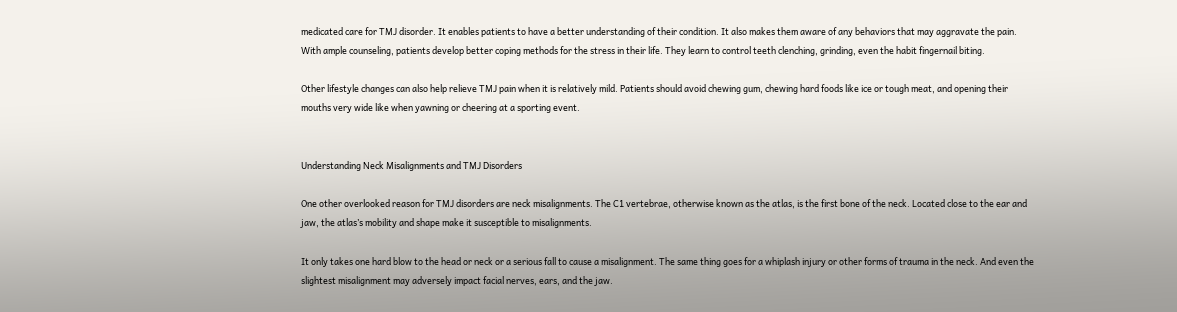medicated care for TMJ disorder. It enables patients to have a better understanding of their condition. It also makes them aware of any behaviors that may aggravate the pain. With ample counseling, patients develop better coping methods for the stress in their life. They learn to control teeth clenching, grinding, even the habit fingernail biting.

Other lifestyle changes can also help relieve TMJ pain when it is relatively mild. Patients should avoid chewing gum, chewing hard foods like ice or tough meat, and opening their mouths very wide like when yawning or cheering at a sporting event.


Understanding Neck Misalignments and TMJ Disorders

One other overlooked reason for TMJ disorders are neck misalignments. The C1 vertebrae, otherwise known as the atlas, is the first bone of the neck. Located close to the ear and jaw, the atlas’s mobility and shape make it susceptible to misalignments.

It only takes one hard blow to the head or neck or a serious fall to cause a misalignment. The same thing goes for a whiplash injury or other forms of trauma in the neck. And even the slightest misalignment may adversely impact facial nerves, ears, and the jaw.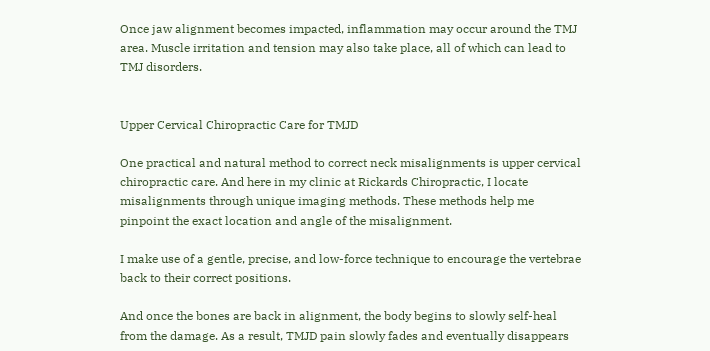Once jaw alignment becomes impacted, inflammation may occur around the TMJ area. Muscle irritation and tension may also take place, all of which can lead to TMJ disorders.


Upper Cervical Chiropractic Care for TMJD

One practical and natural method to correct neck misalignments is upper cervical chiropractic care. And here in my clinic at Rickards Chiropractic, I locate misalignments through unique imaging methods. These methods help me pinpoint the exact location and angle of the misalignment.

I make use of a gentle, precise, and low-force technique to encourage the vertebrae back to their correct positions.

And once the bones are back in alignment, the body begins to slowly self-heal from the damage. As a result, TMJD pain slowly fades and eventually disappears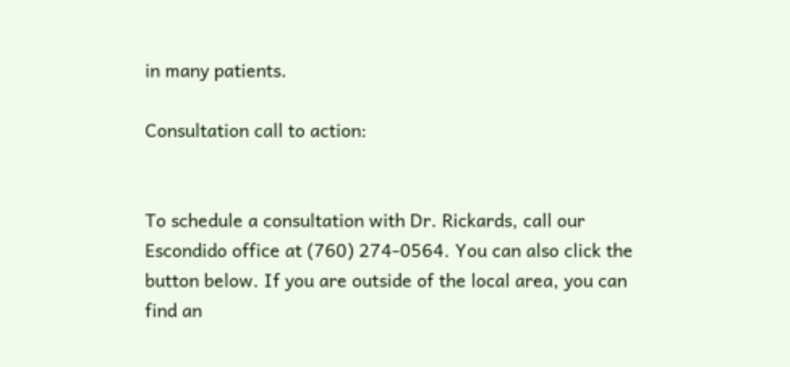in many patients.

Consultation call to action:


To schedule a consultation with Dr. Rickards, call our Escondido office at (760) 274-0564. You can also click the button below. If you are outside of the local area, you can find an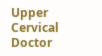Upper Cervical Doctor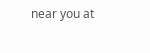near you at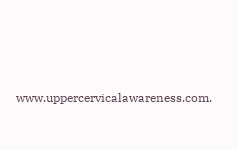www.uppercervicalawareness.com.